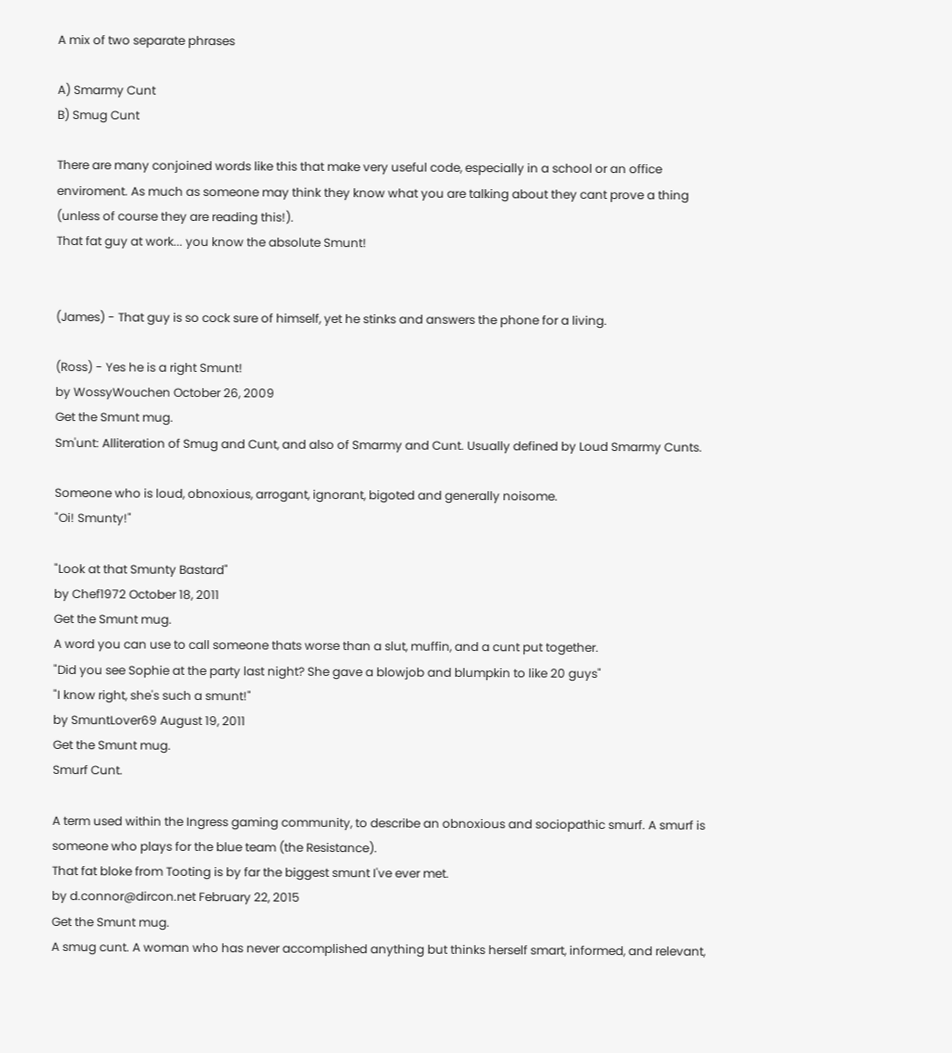A mix of two separate phrases

A) Smarmy Cunt
B) Smug Cunt

There are many conjoined words like this that make very useful code, especially in a school or an office enviroment. As much as someone may think they know what you are talking about they cant prove a thing (unless of course they are reading this!).
That fat guy at work... you know the absolute Smunt!


(James) - That guy is so cock sure of himself, yet he stinks and answers the phone for a living.

(Ross) - Yes he is a right Smunt!
by WossyWouchen October 26, 2009
Get the Smunt mug.
Sm'unt: Alliteration of Smug and Cunt, and also of Smarmy and Cunt. Usually defined by Loud Smarmy Cunts.

Someone who is loud, obnoxious, arrogant, ignorant, bigoted and generally noisome.
"Oi! Smunty!"

"Look at that Smunty Bastard"
by Chef1972 October 18, 2011
Get the Smunt mug.
A word you can use to call someone thats worse than a slut, muffin, and a cunt put together.
"Did you see Sophie at the party last night? She gave a blowjob and blumpkin to like 20 guys"
"I know right, she's such a smunt!"
by SmuntLover69 August 19, 2011
Get the Smunt mug.
Smurf Cunt.

A term used within the Ingress gaming community, to describe an obnoxious and sociopathic smurf. A smurf is someone who plays for the blue team (the Resistance).
That fat bloke from Tooting is by far the biggest smunt I've ever met.
by d.connor@dircon.net February 22, 2015
Get the Smunt mug.
A smug cunt. A woman who has never accomplished anything but thinks herself smart, informed, and relevant,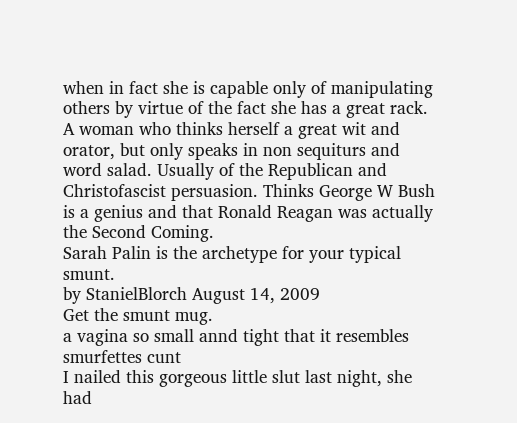when in fact she is capable only of manipulating others by virtue of the fact she has a great rack. A woman who thinks herself a great wit and orator, but only speaks in non sequiturs and word salad. Usually of the Republican and Christofascist persuasion. Thinks George W Bush is a genius and that Ronald Reagan was actually the Second Coming.
Sarah Palin is the archetype for your typical smunt.
by StanielBlorch August 14, 2009
Get the smunt mug.
a vagina so small annd tight that it resembles smurfettes cunt
I nailed this gorgeous little slut last night, she had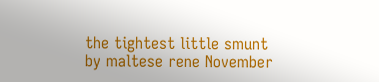the tightest little smunt
by maltese rene November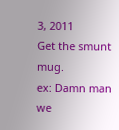3, 2011
Get the smunt mug.
ex: Damn man we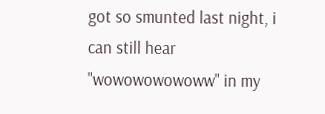got so smunted last night, i can still hear "wowowowowoww" in my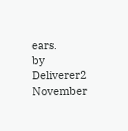ears.
by Deliverer2 November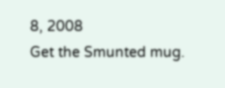8, 2008
Get the Smunted mug.